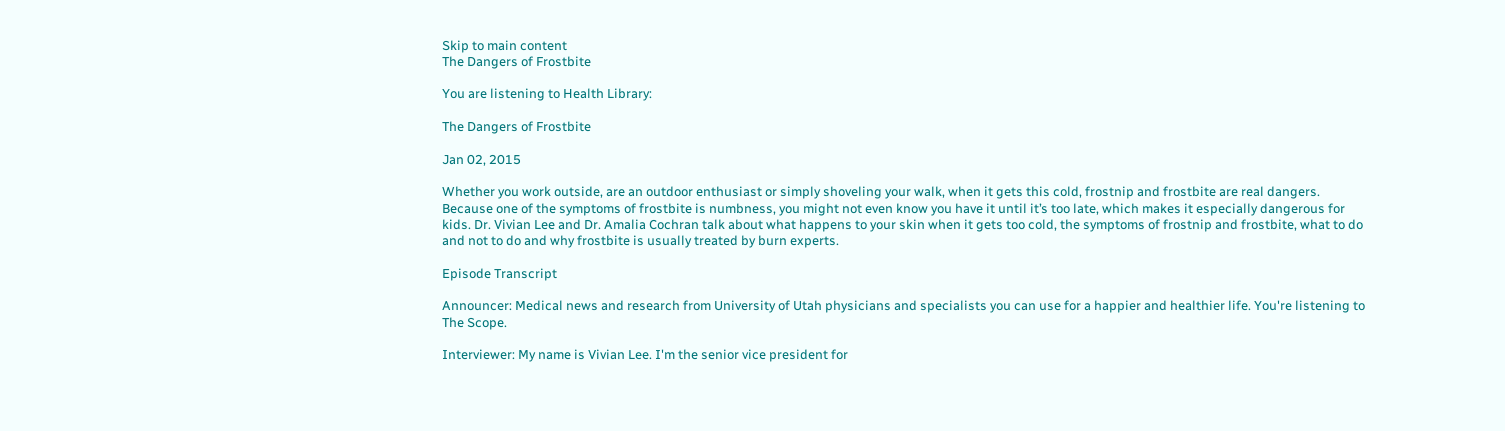Skip to main content
The Dangers of Frostbite

You are listening to Health Library:

The Dangers of Frostbite

Jan 02, 2015

Whether you work outside, are an outdoor enthusiast or simply shoveling your walk, when it gets this cold, frostnip and frostbite are real dangers. Because one of the symptoms of frostbite is numbness, you might not even know you have it until it’s too late, which makes it especially dangerous for kids. Dr. Vivian Lee and Dr. Amalia Cochran talk about what happens to your skin when it gets too cold, the symptoms of frostnip and frostbite, what to do and not to do and why frostbite is usually treated by burn experts.

Episode Transcript

Announcer: Medical news and research from University of Utah physicians and specialists you can use for a happier and healthier life. You're listening to The Scope.

Interviewer: My name is Vivian Lee. I'm the senior vice president for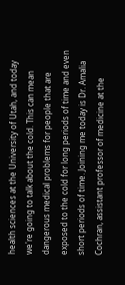health sciences at the University of Utah, and today we're going to talk about the cold. This can mean dangerous medical problems for people that are exposed to the cold for long periods of time and even short periods of time. Joining me today is Dr. Amalia Cochran, assistant professor of medicine at the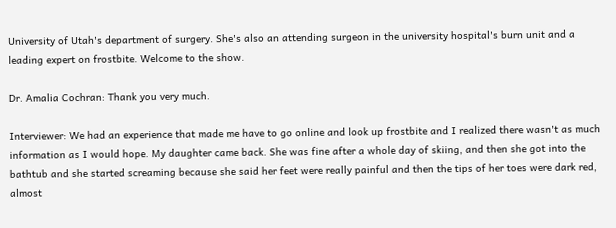University of Utah's department of surgery. She's also an attending surgeon in the university hospital's burn unit and a leading expert on frostbite. Welcome to the show.

Dr. Amalia Cochran: Thank you very much.

Interviewer: We had an experience that made me have to go online and look up frostbite and I realized there wasn't as much information as I would hope. My daughter came back. She was fine after a whole day of skiing, and then she got into the bathtub and she started screaming because she said her feet were really painful and then the tips of her toes were dark red, almost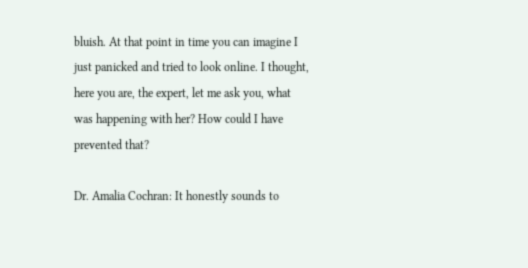bluish. At that point in time you can imagine I just panicked and tried to look online. I thought, here you are, the expert, let me ask you, what was happening with her? How could I have prevented that?

Dr. Amalia Cochran: It honestly sounds to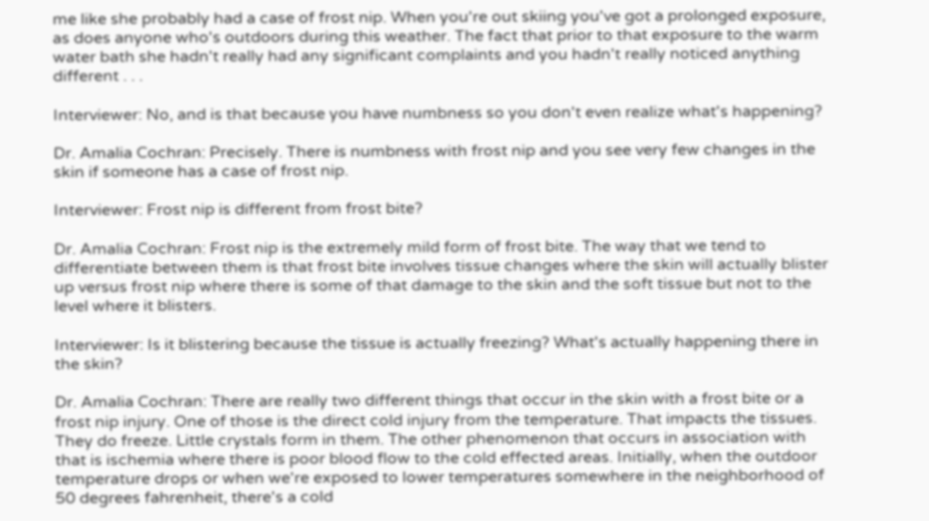me like she probably had a case of frost nip. When you're out skiing you've got a prolonged exposure, as does anyone who's outdoors during this weather. The fact that prior to that exposure to the warm water bath she hadn't really had any significant complaints and you hadn't really noticed anything different . . .

Interviewer: No, and is that because you have numbness so you don't even realize what's happening?

Dr. Amalia Cochran: Precisely. There is numbness with frost nip and you see very few changes in the skin if someone has a case of frost nip.

Interviewer: Frost nip is different from frost bite?

Dr. Amalia Cochran: Frost nip is the extremely mild form of frost bite. The way that we tend to differentiate between them is that frost bite involves tissue changes where the skin will actually blister up versus frost nip where there is some of that damage to the skin and the soft tissue but not to the level where it blisters.

Interviewer: Is it blistering because the tissue is actually freezing? What's actually happening there in the skin?

Dr. Amalia Cochran: There are really two different things that occur in the skin with a frost bite or a frost nip injury. One of those is the direct cold injury from the temperature. That impacts the tissues. They do freeze. Little crystals form in them. The other phenomenon that occurs in association with that is ischemia where there is poor blood flow to the cold effected areas. Initially, when the outdoor temperature drops or when we're exposed to lower temperatures somewhere in the neighborhood of 50 degrees fahrenheit, there's a cold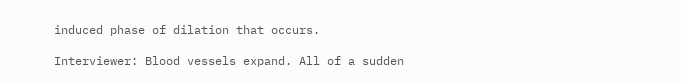induced phase of dilation that occurs.

Interviewer: Blood vessels expand. All of a sudden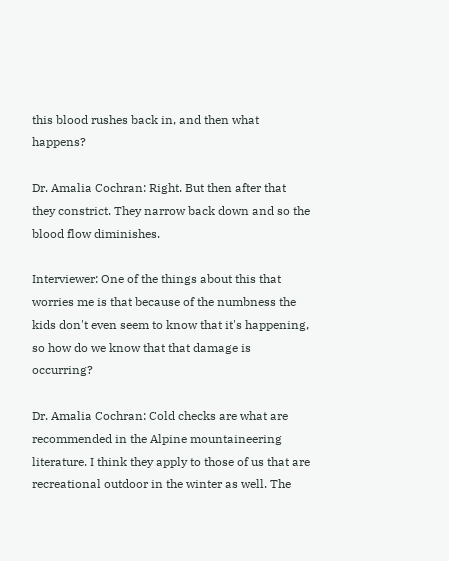this blood rushes back in, and then what happens?

Dr. Amalia Cochran: Right. But then after that they constrict. They narrow back down and so the blood flow diminishes.

Interviewer: One of the things about this that worries me is that because of the numbness the kids don't even seem to know that it's happening, so how do we know that that damage is occurring?

Dr. Amalia Cochran: Cold checks are what are recommended in the Alpine mountaineering literature. I think they apply to those of us that are recreational outdoor in the winter as well. The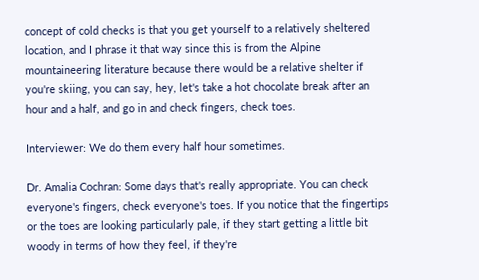concept of cold checks is that you get yourself to a relatively sheltered location, and I phrase it that way since this is from the Alpine mountaineering literature because there would be a relative shelter if you're skiing, you can say, hey, let's take a hot chocolate break after an hour and a half, and go in and check fingers, check toes.

Interviewer: We do them every half hour sometimes.

Dr. Amalia Cochran: Some days that's really appropriate. You can check everyone's fingers, check everyone's toes. If you notice that the fingertips or the toes are looking particularly pale, if they start getting a little bit woody in terms of how they feel, if they're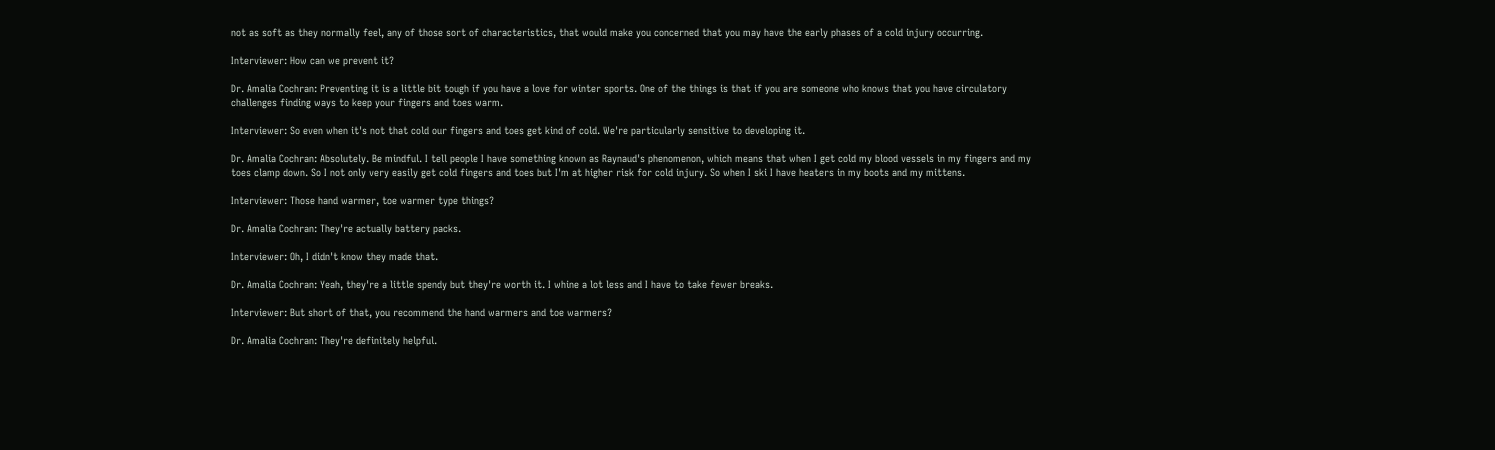not as soft as they normally feel, any of those sort of characteristics, that would make you concerned that you may have the early phases of a cold injury occurring.

Interviewer: How can we prevent it?

Dr. Amalia Cochran: Preventing it is a little bit tough if you have a love for winter sports. One of the things is that if you are someone who knows that you have circulatory challenges finding ways to keep your fingers and toes warm.

Interviewer: So even when it's not that cold our fingers and toes get kind of cold. We're particularly sensitive to developing it.

Dr. Amalia Cochran: Absolutely. Be mindful. I tell people I have something known as Raynaud's phenomenon, which means that when I get cold my blood vessels in my fingers and my toes clamp down. So I not only very easily get cold fingers and toes but I'm at higher risk for cold injury. So when I ski I have heaters in my boots and my mittens.

Interviewer: Those hand warmer, toe warmer type things?

Dr. Amalia Cochran: They're actually battery packs.

Interviewer: Oh, I didn't know they made that.

Dr. Amalia Cochran: Yeah, they're a little spendy but they're worth it. I whine a lot less and I have to take fewer breaks.

Interviewer: But short of that, you recommend the hand warmers and toe warmers?

Dr. Amalia Cochran: They're definitely helpful.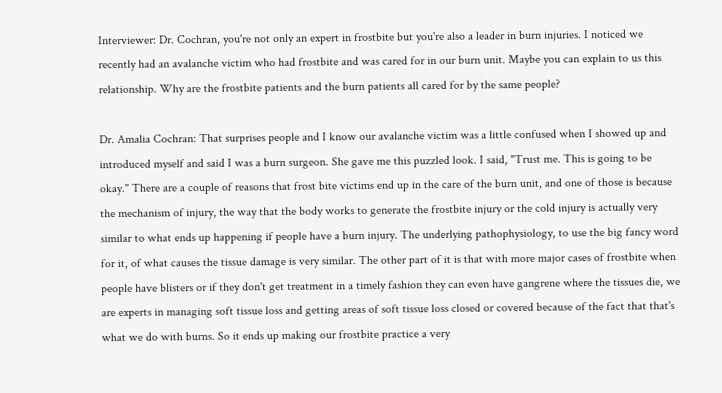Interviewer: Dr. Cochran, you're not only an expert in frostbite but you're also a leader in burn injuries. I noticed we recently had an avalanche victim who had frostbite and was cared for in our burn unit. Maybe you can explain to us this relationship. Why are the frostbite patients and the burn patients all cared for by the same people?

Dr. Amalia Cochran: That surprises people and I know our avalanche victim was a little confused when I showed up and introduced myself and said I was a burn surgeon. She gave me this puzzled look. I said, "Trust me. This is going to be okay." There are a couple of reasons that frost bite victims end up in the care of the burn unit, and one of those is because the mechanism of injury, the way that the body works to generate the frostbite injury or the cold injury is actually very similar to what ends up happening if people have a burn injury. The underlying pathophysiology, to use the big fancy word for it, of what causes the tissue damage is very similar. The other part of it is that with more major cases of frostbite when people have blisters or if they don't get treatment in a timely fashion they can even have gangrene where the tissues die, we are experts in managing soft tissue loss and getting areas of soft tissue loss closed or covered because of the fact that that's what we do with burns. So it ends up making our frostbite practice a very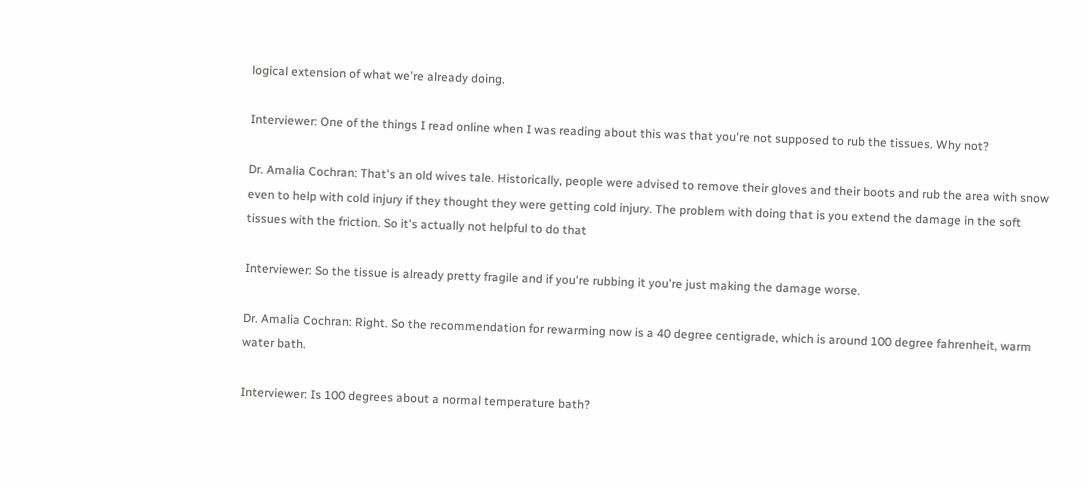logical extension of what we're already doing.

Interviewer: One of the things I read online when I was reading about this was that you're not supposed to rub the tissues. Why not?

Dr. Amalia Cochran: That's an old wives tale. Historically, people were advised to remove their gloves and their boots and rub the area with snow even to help with cold injury if they thought they were getting cold injury. The problem with doing that is you extend the damage in the soft tissues with the friction. So it's actually not helpful to do that

Interviewer: So the tissue is already pretty fragile and if you're rubbing it you're just making the damage worse.

Dr. Amalia Cochran: Right. So the recommendation for rewarming now is a 40 degree centigrade, which is around 100 degree fahrenheit, warm water bath.

Interviewer: Is 100 degrees about a normal temperature bath?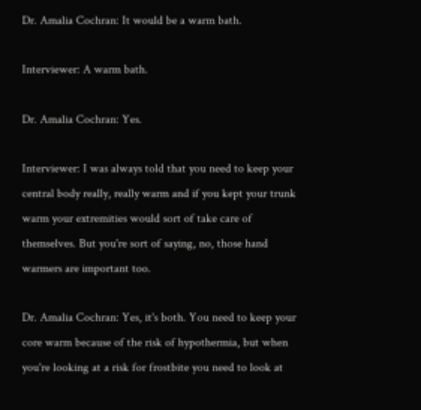Dr. Amalia Cochran: It would be a warm bath.

Interviewer: A warm bath.

Dr. Amalia Cochran: Yes.

Interviewer: I was always told that you need to keep your central body really, really warm and if you kept your trunk warm your extremities would sort of take care of themselves. But you're sort of saying, no, those hand warmers are important too.

Dr. Amalia Cochran: Yes, it's both. You need to keep your core warm because of the risk of hypothermia, but when you're looking at a risk for frostbite you need to look at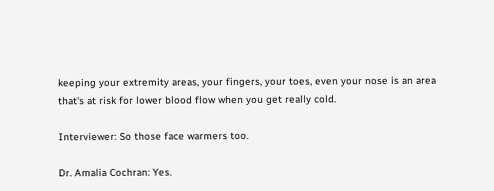keeping your extremity areas, your fingers, your toes, even your nose is an area that's at risk for lower blood flow when you get really cold.

Interviewer: So those face warmers too.

Dr. Amalia Cochran: Yes.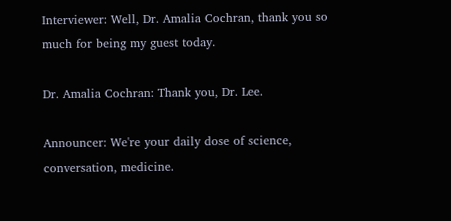Interviewer: Well, Dr. Amalia Cochran, thank you so much for being my guest today.

Dr. Amalia Cochran: Thank you, Dr. Lee.

Announcer: We're your daily dose of science, conversation, medicine.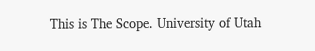This is The Scope. University of Utah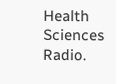Health Sciences Radio.